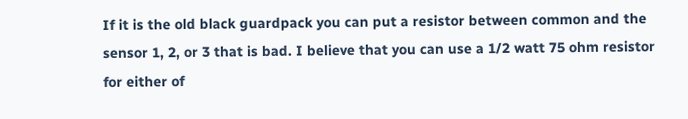If it is the old black guardpack you can put a resistor between common and the sensor 1, 2, or 3 that is bad. I believe that you can use a 1/2 watt 75 ohm resistor for either of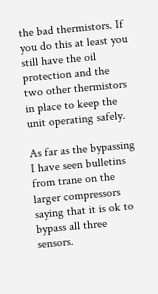the bad thermistors. If you do this at least you still have the oil protection and the two other thermistors in place to keep the unit operating safely.

As far as the bypassing I have seen bulletins from trane on the larger compressors saying that it is ok to bypass all three sensors.